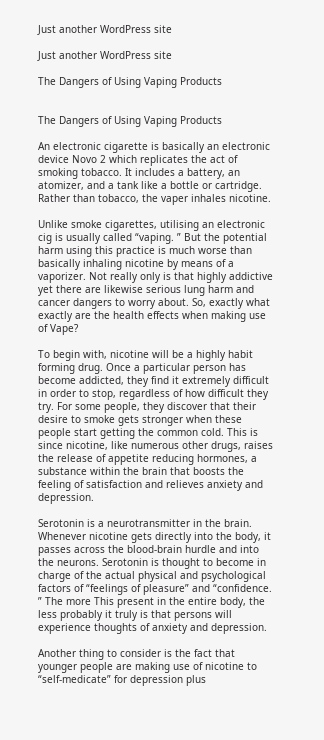Just another WordPress site

Just another WordPress site

The Dangers of Using Vaping Products


The Dangers of Using Vaping Products

An electronic cigarette is basically an electronic device Novo 2 which replicates the act of smoking tobacco. It includes a battery, an atomizer, and a tank like a bottle or cartridge. Rather than tobacco, the vaper inhales nicotine.

Unlike smoke cigarettes, utilising an electronic cig is usually called “vaping. ” But the potential harm using this practice is much worse than basically inhaling nicotine by means of a vaporizer. Not really only is that highly addictive yet there are likewise serious lung harm and cancer dangers to worry about. So, exactly what exactly are the health effects when making use of Vape?

To begin with, nicotine will be a highly habit forming drug. Once a particular person has become addicted, they find it extremely difficult in order to stop, regardless of how difficult they try. For some people, they discover that their desire to smoke gets stronger when these people start getting the common cold. This is since nicotine, like numerous other drugs, raises the release of appetite reducing hormones, a substance within the brain that boosts the feeling of satisfaction and relieves anxiety and depression.

Serotonin is a neurotransmitter in the brain. Whenever nicotine gets directly into the body, it passes across the blood-brain hurdle and into the neurons. Serotonin is thought to become in charge of the actual physical and psychological factors of “feelings of pleasure” and “confidence. ” The more This present in the entire body, the less probably it truly is that persons will experience thoughts of anxiety and depression.

Another thing to consider is the fact that younger people are making use of nicotine to “self-medicate” for depression plus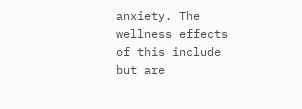anxiety. The wellness effects of this include but are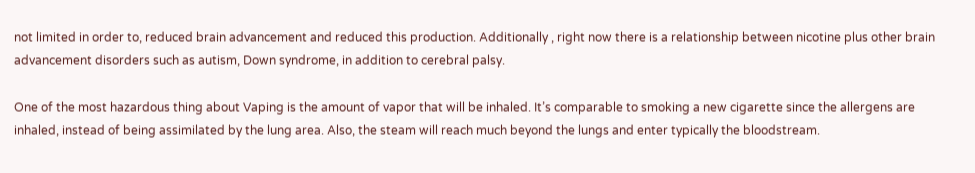not limited in order to, reduced brain advancement and reduced this production. Additionally , right now there is a relationship between nicotine plus other brain advancement disorders such as autism, Down syndrome, in addition to cerebral palsy.

One of the most hazardous thing about Vaping is the amount of vapor that will be inhaled. It’s comparable to smoking a new cigarette since the allergens are inhaled, instead of being assimilated by the lung area. Also, the steam will reach much beyond the lungs and enter typically the bloodstream.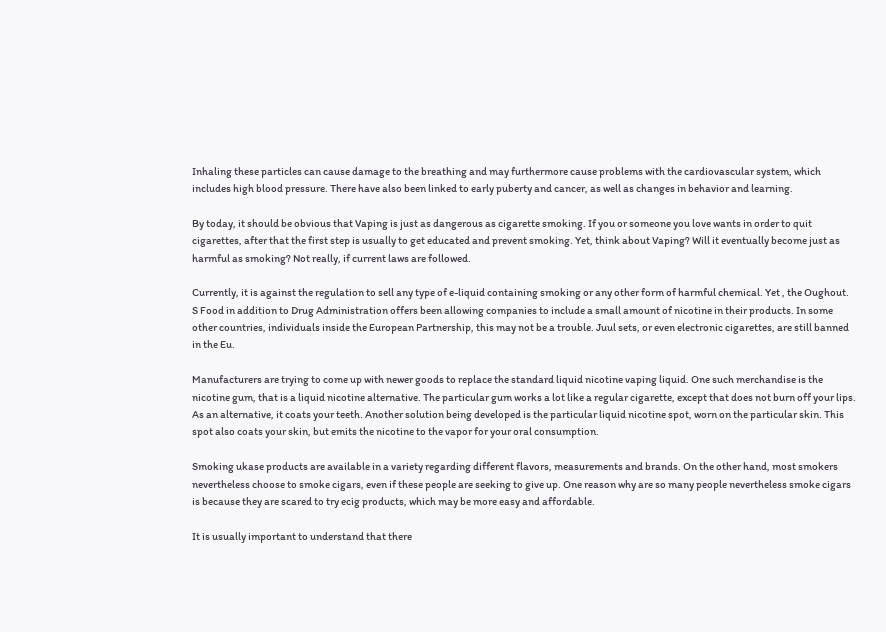Inhaling these particles can cause damage to the breathing and may furthermore cause problems with the cardiovascular system, which includes high blood pressure. There have also been linked to early puberty and cancer, as well as changes in behavior and learning.

By today, it should be obvious that Vaping is just as dangerous as cigarette smoking. If you or someone you love wants in order to quit cigarettes, after that the first step is usually to get educated and prevent smoking. Yet, think about Vaping? Will it eventually become just as harmful as smoking? Not really, if current laws are followed.

Currently, it is against the regulation to sell any type of e-liquid containing smoking or any other form of harmful chemical. Yet , the Oughout. S Food in addition to Drug Administration offers been allowing companies to include a small amount of nicotine in their products. In some other countries, individuals inside the European Partnership, this may not be a trouble. Juul sets, or even electronic cigarettes, are still banned in the Eu.

Manufacturers are trying to come up with newer goods to replace the standard liquid nicotine vaping liquid. One such merchandise is the nicotine gum, that is a liquid nicotine alternative. The particular gum works a lot like a regular cigarette, except that does not burn off your lips. As an alternative, it coats your teeth. Another solution being developed is the particular liquid nicotine spot, worn on the particular skin. This spot also coats your skin, but emits the nicotine to the vapor for your oral consumption.

Smoking ukase products are available in a variety regarding different flavors, measurements and brands. On the other hand, most smokers nevertheless choose to smoke cigars, even if these people are seeking to give up. One reason why are so many people nevertheless smoke cigars is because they are scared to try ecig products, which may be more easy and affordable.

It is usually important to understand that there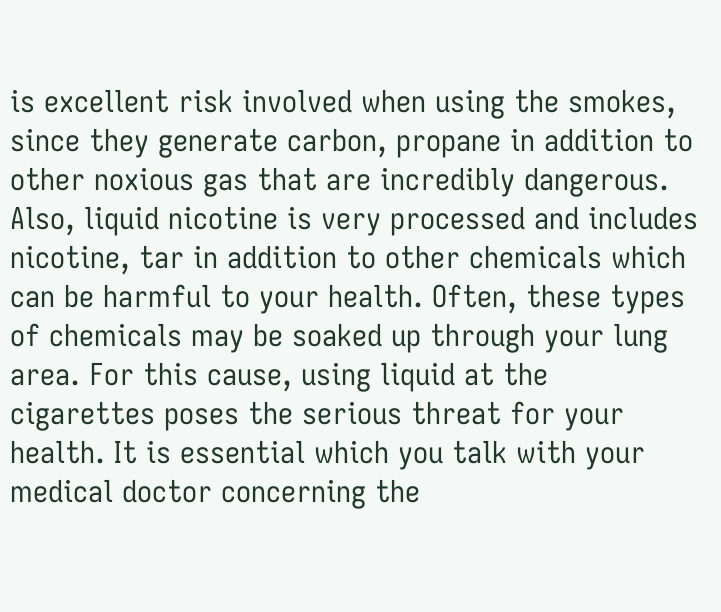is excellent risk involved when using the smokes, since they generate carbon, propane in addition to other noxious gas that are incredibly dangerous. Also, liquid nicotine is very processed and includes nicotine, tar in addition to other chemicals which can be harmful to your health. Often, these types of chemicals may be soaked up through your lung area. For this cause, using liquid at the cigarettes poses the serious threat for your health. It is essential which you talk with your medical doctor concerning the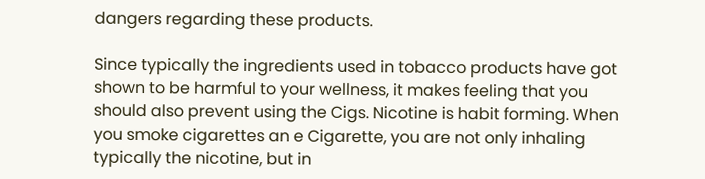dangers regarding these products.

Since typically the ingredients used in tobacco products have got shown to be harmful to your wellness, it makes feeling that you should also prevent using the Cigs. Nicotine is habit forming. When you smoke cigarettes an e Cigarette, you are not only inhaling typically the nicotine, but in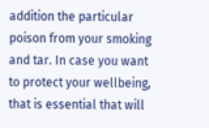addition the particular poison from your smoking and tar. In case you want to protect your wellbeing, that is essential that will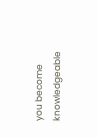you become knowledgeable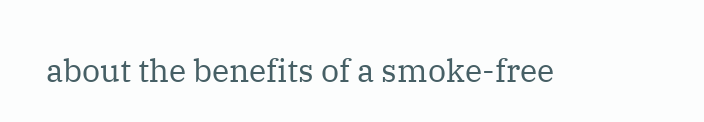about the benefits of a smoke-free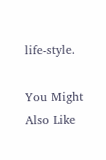life-style.

You Might Also Like